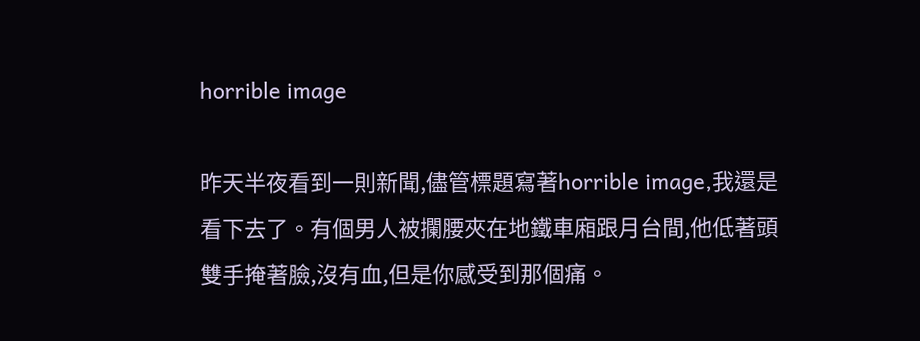horrible image

昨天半夜看到一則新聞,儘管標題寫著horrible image,我還是看下去了。有個男人被攔腰夾在地鐵車廂跟月台間,他低著頭雙手掩著臉,沒有血,但是你感受到那個痛。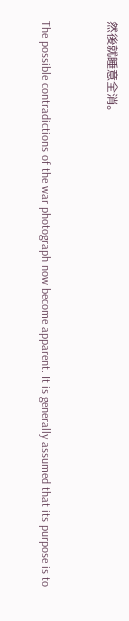然後就睡意全消。


The possible contradictions of the war photograph now become apparent. It is generally assumed that its purpose is to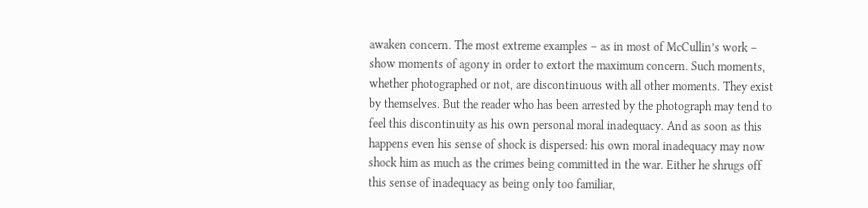awaken concern. The most extreme examples – as in most of McCullin’s work – show moments of agony in order to extort the maximum concern. Such moments, whether photographed or not, are discontinuous with all other moments. They exist by themselves. But the reader who has been arrested by the photograph may tend to feel this discontinuity as his own personal moral inadequacy. And as soon as this happens even his sense of shock is dispersed: his own moral inadequacy may now shock him as much as the crimes being committed in the war. Either he shrugs off this sense of inadequacy as being only too familiar,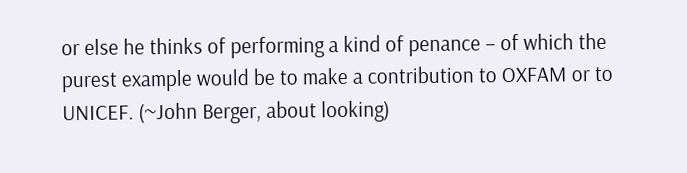or else he thinks of performing a kind of penance – of which the purest example would be to make a contribution to OXFAM or to UNICEF. (~John Berger, about looking)